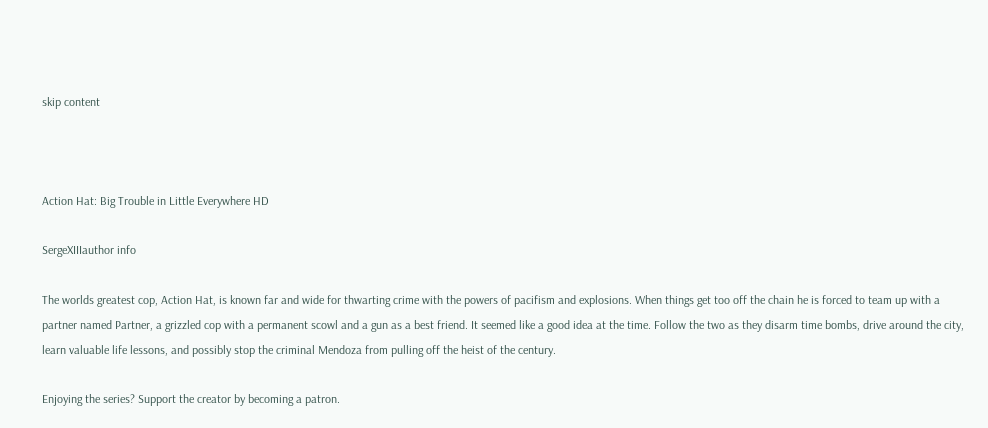skip content



Action Hat: Big Trouble in Little Everywhere HD

SergeXIIIauthor info

The worlds greatest cop, Action Hat, is known far and wide for thwarting crime with the powers of pacifism and explosions. When things get too off the chain he is forced to team up with a partner named Partner, a grizzled cop with a permanent scowl and a gun as a best friend. It seemed like a good idea at the time. Follow the two as they disarm time bombs, drive around the city, learn valuable life lessons, and possibly stop the criminal Mendoza from pulling off the heist of the century.

Enjoying the series? Support the creator by becoming a patron.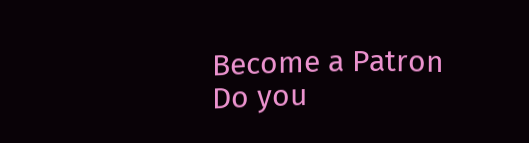Become a Patron
Do you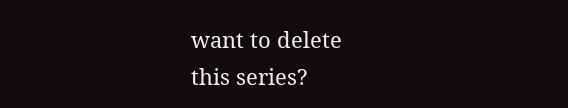want to delete
this series?